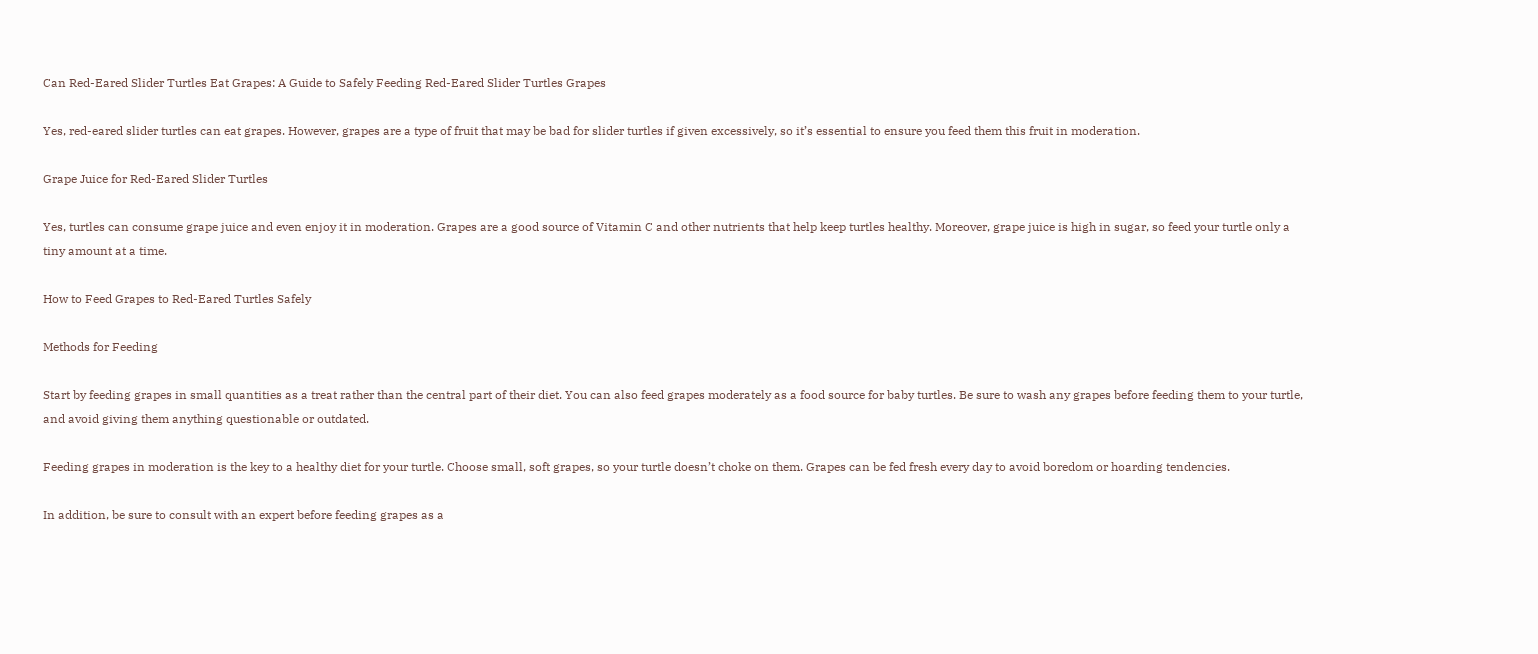Can Red-Eared Slider Turtles Eat Grapes: A Guide to Safely Feeding Red-Eared Slider Turtles Grapes

Yes, red-eared slider turtles can eat grapes. However, grapes are a type of fruit that may be bad for slider turtles if given excessively, so it’s essential to ensure you feed them this fruit in moderation.

Grape Juice for Red-Eared Slider Turtles

Yes, turtles can consume grape juice and even enjoy it in moderation. Grapes are a good source of Vitamin C and other nutrients that help keep turtles healthy. Moreover, grape juice is high in sugar, so feed your turtle only a tiny amount at a time.

How to Feed Grapes to Red-Eared Turtles Safely

Methods for Feeding

Start by feeding grapes in small quantities as a treat rather than the central part of their diet. You can also feed grapes moderately as a food source for baby turtles. Be sure to wash any grapes before feeding them to your turtle, and avoid giving them anything questionable or outdated.

Feeding grapes in moderation is the key to a healthy diet for your turtle. Choose small, soft grapes, so your turtle doesn’t choke on them. Grapes can be fed fresh every day to avoid boredom or hoarding tendencies.

In addition, be sure to consult with an expert before feeding grapes as a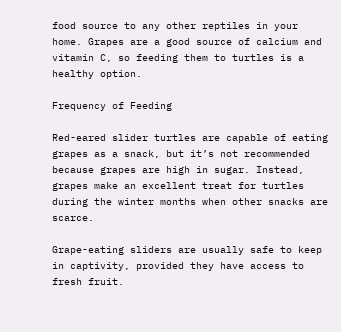food source to any other reptiles in your home. Grapes are a good source of calcium and vitamin C, so feeding them to turtles is a healthy option.

Frequency of Feeding

Red-eared slider turtles are capable of eating grapes as a snack, but it’s not recommended because grapes are high in sugar. Instead, grapes make an excellent treat for turtles during the winter months when other snacks are scarce.

Grape-eating sliders are usually safe to keep in captivity, provided they have access to fresh fruit.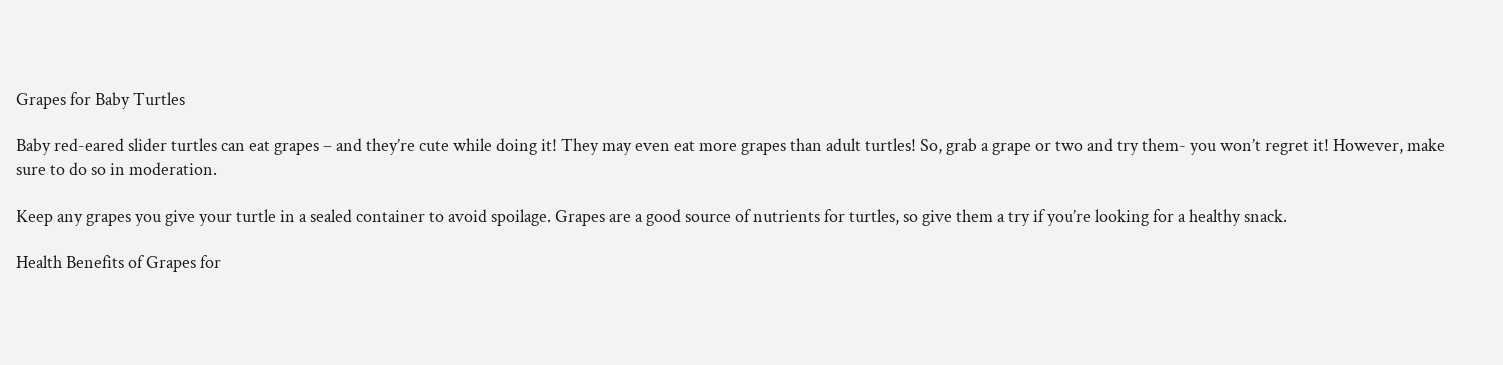Grapes for Baby Turtles

Baby red-eared slider turtles can eat grapes – and they’re cute while doing it! They may even eat more grapes than adult turtles! So, grab a grape or two and try them- you won’t regret it! However, make sure to do so in moderation.

Keep any grapes you give your turtle in a sealed container to avoid spoilage. Grapes are a good source of nutrients for turtles, so give them a try if you’re looking for a healthy snack.

Health Benefits of Grapes for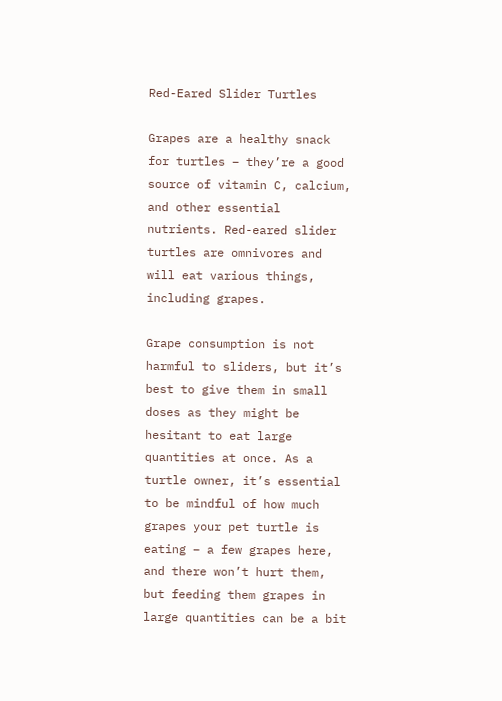Red-Eared Slider Turtles

Grapes are a healthy snack for turtles – they’re a good source of vitamin C, calcium, and other essential nutrients. Red-eared slider turtles are omnivores and will eat various things, including grapes.

Grape consumption is not harmful to sliders, but it’s best to give them in small doses as they might be hesitant to eat large quantities at once. As a turtle owner, it’s essential to be mindful of how much grapes your pet turtle is eating – a few grapes here, and there won’t hurt them, but feeding them grapes in large quantities can be a bit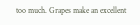too much. Grapes make an excellent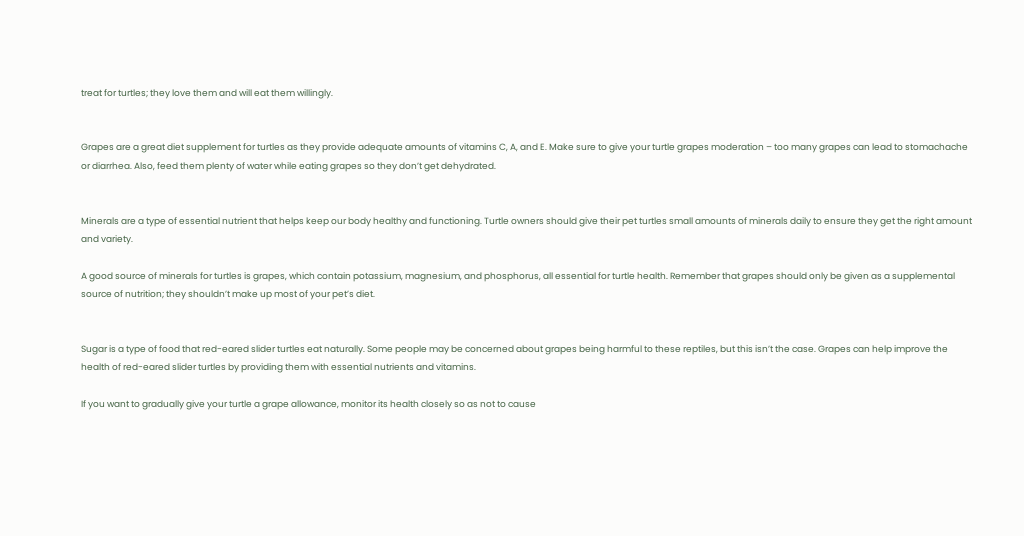treat for turtles; they love them and will eat them willingly.


Grapes are a great diet supplement for turtles as they provide adequate amounts of vitamins C, A, and E. Make sure to give your turtle grapes moderation – too many grapes can lead to stomachache or diarrhea. Also, feed them plenty of water while eating grapes so they don’t get dehydrated.


Minerals are a type of essential nutrient that helps keep our body healthy and functioning. Turtle owners should give their pet turtles small amounts of minerals daily to ensure they get the right amount and variety.

A good source of minerals for turtles is grapes, which contain potassium, magnesium, and phosphorus, all essential for turtle health. Remember that grapes should only be given as a supplemental source of nutrition; they shouldn’t make up most of your pet’s diet.


Sugar is a type of food that red-eared slider turtles eat naturally. Some people may be concerned about grapes being harmful to these reptiles, but this isn’t the case. Grapes can help improve the health of red-eared slider turtles by providing them with essential nutrients and vitamins.

If you want to gradually give your turtle a grape allowance, monitor its health closely so as not to cause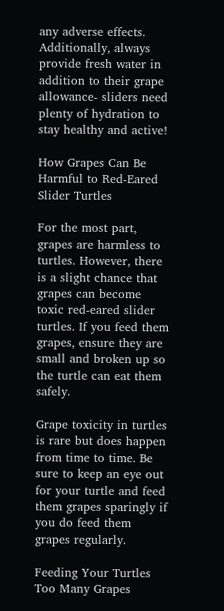any adverse effects. Additionally, always provide fresh water in addition to their grape allowance- sliders need plenty of hydration to stay healthy and active!

How Grapes Can Be Harmful to Red-Eared Slider Turtles

For the most part, grapes are harmless to turtles. However, there is a slight chance that grapes can become toxic red-eared slider turtles. If you feed them grapes, ensure they are small and broken up so the turtle can eat them safely.

Grape toxicity in turtles is rare but does happen from time to time. Be sure to keep an eye out for your turtle and feed them grapes sparingly if you do feed them grapes regularly.

Feeding Your Turtles Too Many Grapes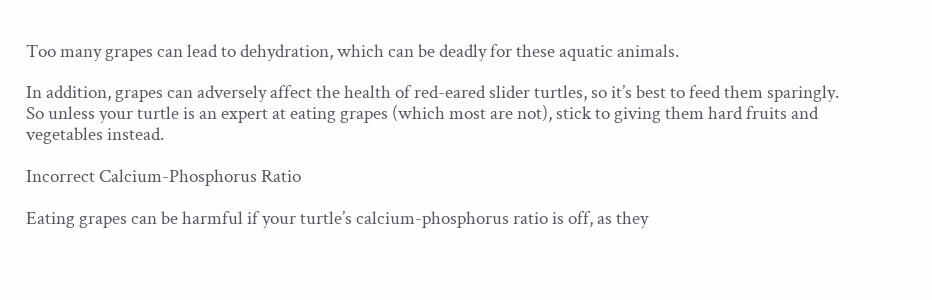Too many grapes can lead to dehydration, which can be deadly for these aquatic animals.

In addition, grapes can adversely affect the health of red-eared slider turtles, so it’s best to feed them sparingly. So unless your turtle is an expert at eating grapes (which most are not), stick to giving them hard fruits and vegetables instead.

Incorrect Calcium-Phosphorus Ratio

Eating grapes can be harmful if your turtle’s calcium-phosphorus ratio is off, as they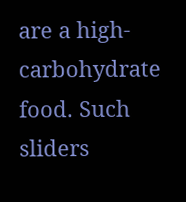are a high-carbohydrate food. Such sliders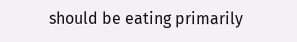should be eating primarily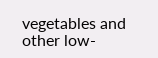vegetables and other low-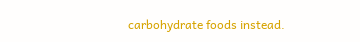carbohydrate foods instead.